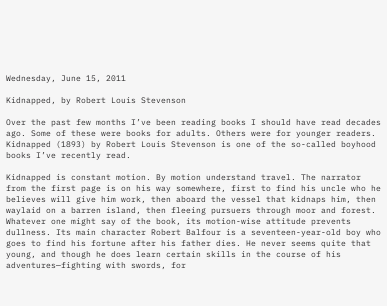Wednesday, June 15, 2011

Kidnapped, by Robert Louis Stevenson

Over the past few months I’ve been reading books I should have read decades ago. Some of these were books for adults. Others were for younger readers. Kidnapped (1893) by Robert Louis Stevenson is one of the so-called boyhood books I’ve recently read.

Kidnapped is constant motion. By motion understand travel. The narrator from the first page is on his way somewhere, first to find his uncle who he believes will give him work, then aboard the vessel that kidnaps him, then waylaid on a barren island, then fleeing pursuers through moor and forest. Whatever one might say of the book, its motion-wise attitude prevents dullness. Its main character Robert Balfour is a seventeen-year-old boy who goes to find his fortune after his father dies. He never seems quite that young, and though he does learn certain skills in the course of his adventures—fighting with swords, for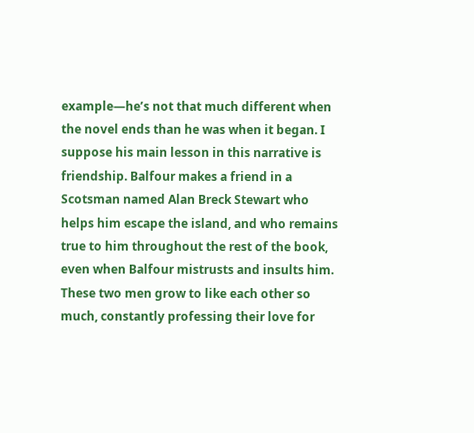example—he’s not that much different when the novel ends than he was when it began. I suppose his main lesson in this narrative is friendship. Balfour makes a friend in a Scotsman named Alan Breck Stewart who helps him escape the island, and who remains true to him throughout the rest of the book, even when Balfour mistrusts and insults him. These two men grow to like each other so much, constantly professing their love for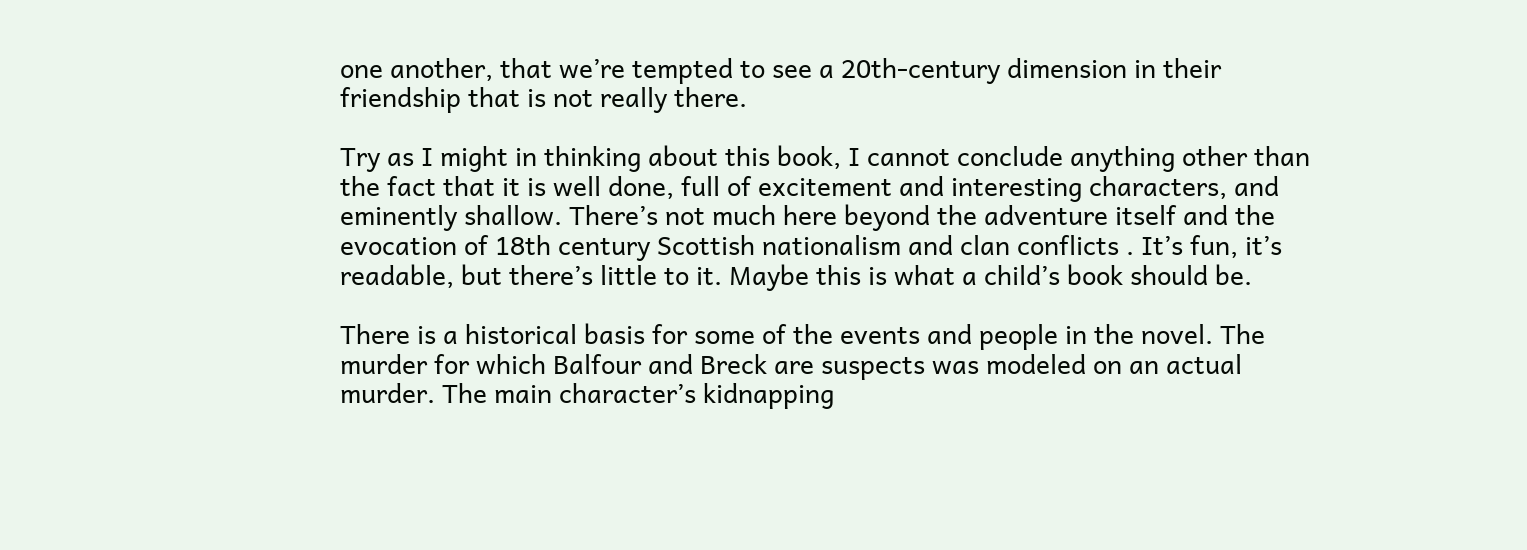one another, that we’re tempted to see a 20th-century dimension in their friendship that is not really there.

Try as I might in thinking about this book, I cannot conclude anything other than the fact that it is well done, full of excitement and interesting characters, and eminently shallow. There’s not much here beyond the adventure itself and the evocation of 18th century Scottish nationalism and clan conflicts . It’s fun, it’s readable, but there’s little to it. Maybe this is what a child’s book should be.

There is a historical basis for some of the events and people in the novel. The murder for which Balfour and Breck are suspects was modeled on an actual murder. The main character’s kidnapping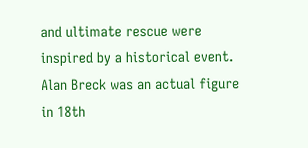and ultimate rescue were inspired by a historical event. Alan Breck was an actual figure in 18th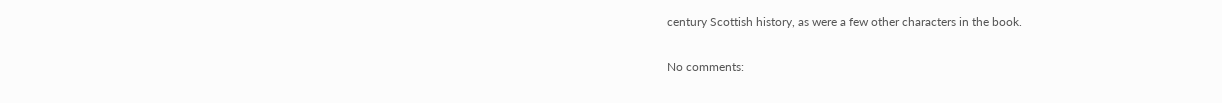century Scottish history, as were a few other characters in the book.

No comments: